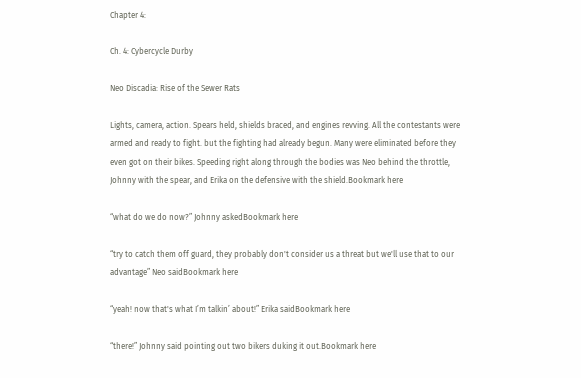Chapter 4:

Ch. 4: Cybercycle Durby

Neo Discadia: Rise of the Sewer Rats

Lights, camera, action. Spears held, shields braced, and engines revving. All the contestants were armed and ready to fight. but the fighting had already begun. Many were eliminated before they even got on their bikes. Speeding right along through the bodies was Neo behind the throttle, Johnny with the spear, and Erika on the defensive with the shield.Bookmark here

“what do we do now?” Johnny askedBookmark here

“try to catch them off guard, they probably don't consider us a threat but we'll use that to our advantage” Neo saidBookmark here

“yeah! now that's what I’m talkin’ about!” Erika saidBookmark here

“there!” Johnny said pointing out two bikers duking it out.Bookmark here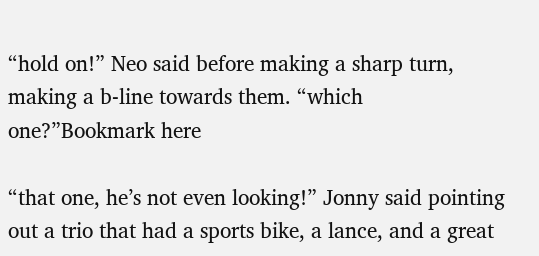“hold on!” Neo said before making a sharp turn, making a b-line towards them. “which one?”Bookmark here

“that one, he’s not even looking!” Jonny said pointing out a trio that had a sports bike, a lance, and a great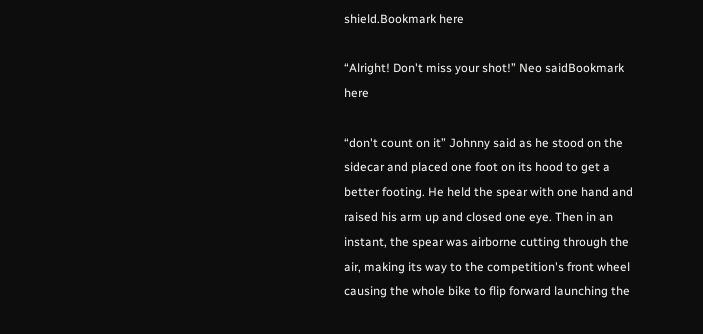shield.Bookmark here

“Alright! Don't miss your shot!” Neo saidBookmark here

“don't count on it” Johnny said as he stood on the sidecar and placed one foot on its hood to get a better footing. He held the spear with one hand and raised his arm up and closed one eye. Then in an instant, the spear was airborne cutting through the air, making its way to the competition's front wheel causing the whole bike to flip forward launching the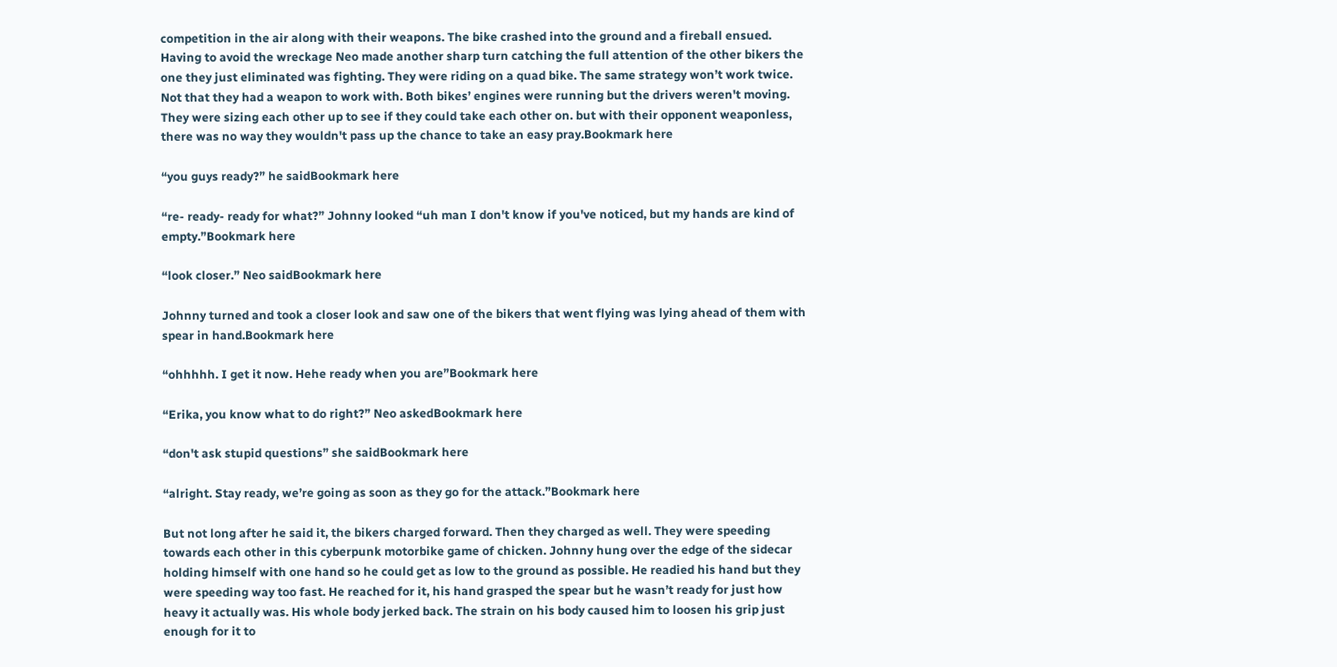competition in the air along with their weapons. The bike crashed into the ground and a fireball ensued. Having to avoid the wreckage Neo made another sharp turn catching the full attention of the other bikers the one they just eliminated was fighting. They were riding on a quad bike. The same strategy won’t work twice. Not that they had a weapon to work with. Both bikes’ engines were running but the drivers weren't moving. They were sizing each other up to see if they could take each other on. but with their opponent weaponless, there was no way they wouldn't pass up the chance to take an easy pray.Bookmark here

“you guys ready?” he saidBookmark here

“re- ready- ready for what?” Johnny looked “uh man I don't know if you've noticed, but my hands are kind of empty.”Bookmark here

“look closer.” Neo saidBookmark here

Johnny turned and took a closer look and saw one of the bikers that went flying was lying ahead of them with spear in hand.Bookmark here

“ohhhhh. I get it now. Hehe ready when you are”Bookmark here

“Erika, you know what to do right?” Neo askedBookmark here

“don't ask stupid questions” she saidBookmark here

“alright. Stay ready, we’re going as soon as they go for the attack.”Bookmark here

But not long after he said it, the bikers charged forward. Then they charged as well. They were speeding towards each other in this cyberpunk motorbike game of chicken. Johnny hung over the edge of the sidecar holding himself with one hand so he could get as low to the ground as possible. He readied his hand but they were speeding way too fast. He reached for it, his hand grasped the spear but he wasn’t ready for just how heavy it actually was. His whole body jerked back. The strain on his body caused him to loosen his grip just enough for it to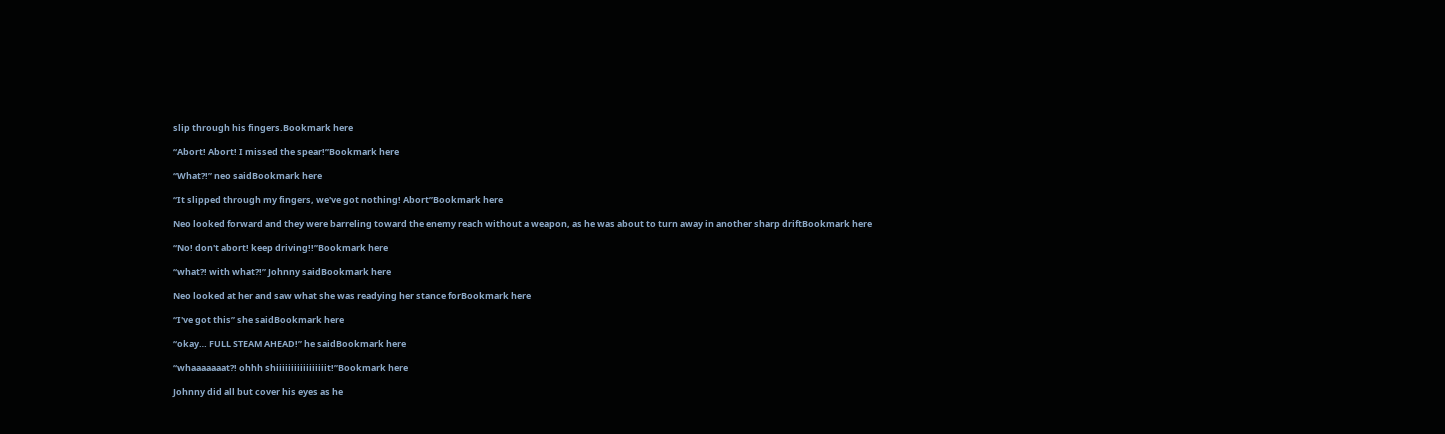slip through his fingers.Bookmark here

“Abort! Abort! I missed the spear!”Bookmark here

“What?!” neo saidBookmark here

“It slipped through my fingers, we've got nothing! Abort”Bookmark here

Neo looked forward and they were barreling toward the enemy reach without a weapon, as he was about to turn away in another sharp driftBookmark here

“No! don't abort! keep driving!!”Bookmark here

“what?! with what?!” Johnny saidBookmark here

Neo looked at her and saw what she was readying her stance forBookmark here

“I've got this” she saidBookmark here

“okay… FULL STEAM AHEAD!” he saidBookmark here

“whaaaaaaat?! ohhh shiiiiiiiiiiiiiiiiit!”Bookmark here

Johnny did all but cover his eyes as he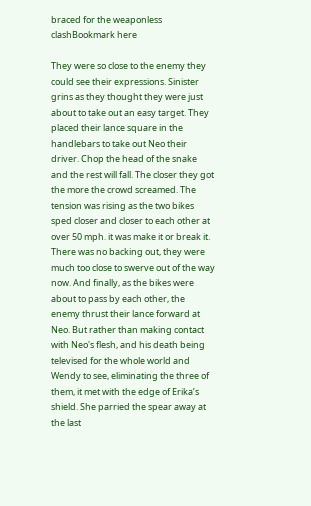braced for the weaponless clashBookmark here

They were so close to the enemy they could see their expressions. Sinister grins as they thought they were just about to take out an easy target. They placed their lance square in the handlebars to take out Neo their driver. Chop the head of the snake and the rest will fall. The closer they got the more the crowd screamed. The tension was rising as the two bikes sped closer and closer to each other at over 50 mph. it was make it or break it. There was no backing out, they were much too close to swerve out of the way now. And finally, as the bikes were about to pass by each other, the enemy thrust their lance forward at Neo. But rather than making contact with Neo's flesh, and his death being televised for the whole world and Wendy to see, eliminating the three of them, it met with the edge of Erika’s shield. She parried the spear away at the last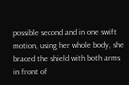possible second and in one swift motion, using her whole body, she braced the shield with both arms in front of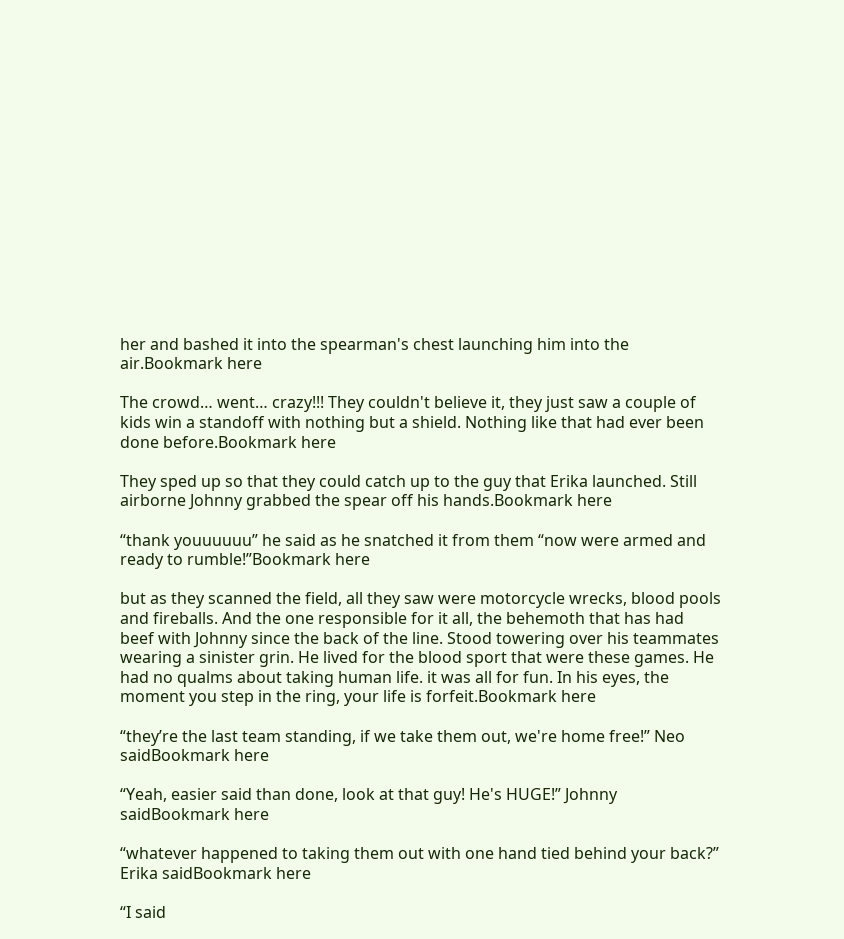her and bashed it into the spearman's chest launching him into the air.Bookmark here

The crowd… went… crazy!!! They couldn't believe it, they just saw a couple of kids win a standoff with nothing but a shield. Nothing like that had ever been done before.Bookmark here

They sped up so that they could catch up to the guy that Erika launched. Still airborne Johnny grabbed the spear off his hands.Bookmark here

“thank youuuuuu” he said as he snatched it from them “now were armed and ready to rumble!”Bookmark here

but as they scanned the field, all they saw were motorcycle wrecks, blood pools and fireballs. And the one responsible for it all, the behemoth that has had beef with Johnny since the back of the line. Stood towering over his teammates wearing a sinister grin. He lived for the blood sport that were these games. He had no qualms about taking human life. it was all for fun. In his eyes, the moment you step in the ring, your life is forfeit.Bookmark here

“they’re the last team standing, if we take them out, we're home free!” Neo saidBookmark here

“Yeah, easier said than done, look at that guy! He's HUGE!” Johnny saidBookmark here

“whatever happened to taking them out with one hand tied behind your back?” Erika saidBookmark here

“I said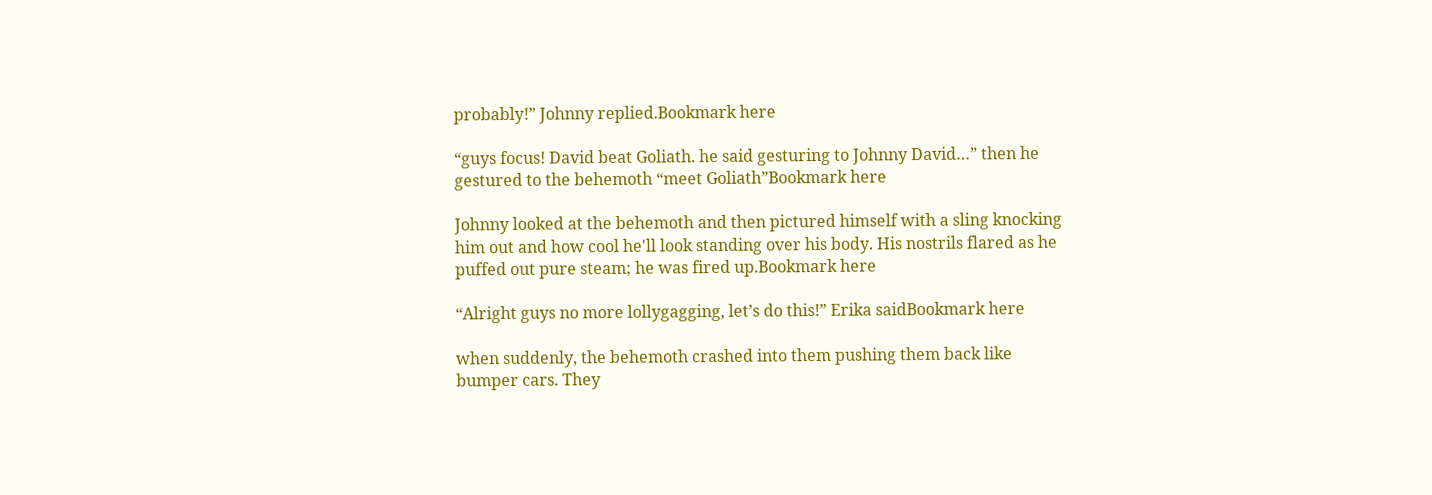probably!” Johnny replied.Bookmark here

“guys focus! David beat Goliath. he said gesturing to Johnny David…” then he gestured to the behemoth “meet Goliath”Bookmark here

Johnny looked at the behemoth and then pictured himself with a sling knocking him out and how cool he'll look standing over his body. His nostrils flared as he puffed out pure steam; he was fired up.Bookmark here

“Alright guys no more lollygagging, let’s do this!” Erika saidBookmark here

when suddenly, the behemoth crashed into them pushing them back like bumper cars. They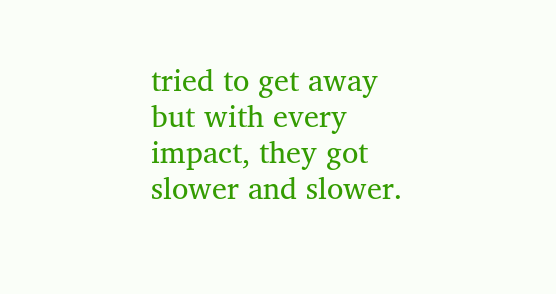tried to get away but with every impact, they got slower and slower.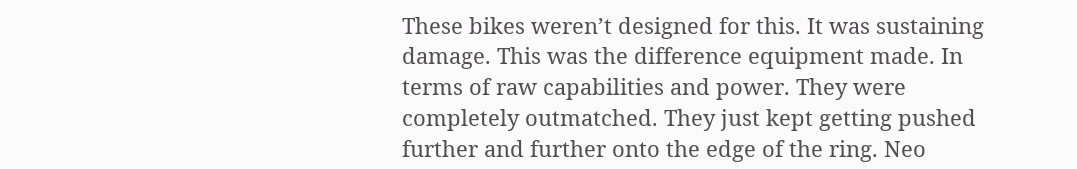These bikes weren’t designed for this. It was sustaining damage. This was the difference equipment made. In terms of raw capabilities and power. They were completely outmatched. They just kept getting pushed further and further onto the edge of the ring. Neo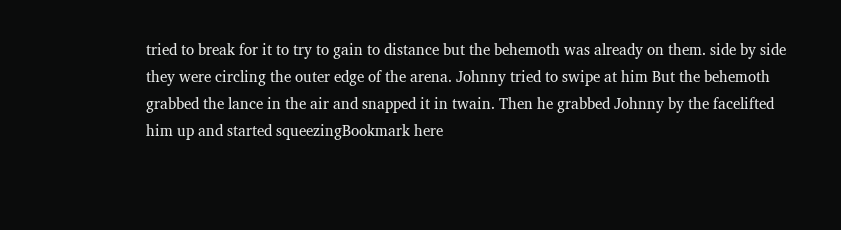tried to break for it to try to gain to distance but the behemoth was already on them. side by side they were circling the outer edge of the arena. Johnny tried to swipe at him But the behemoth grabbed the lance in the air and snapped it in twain. Then he grabbed Johnny by the facelifted him up and started squeezingBookmark here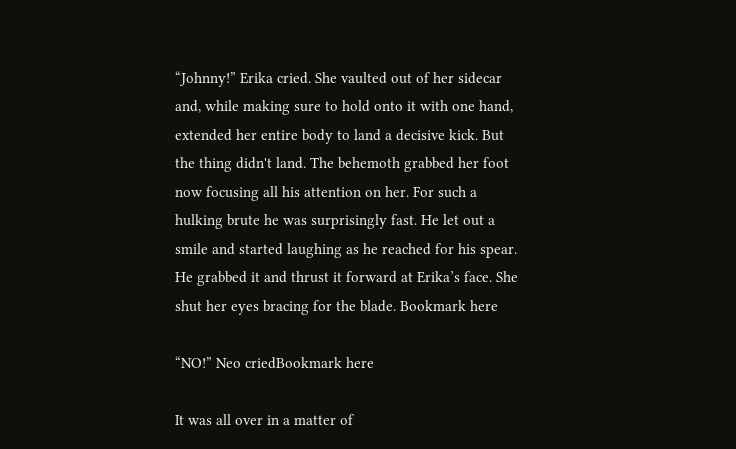“Johnny!” Erika cried. She vaulted out of her sidecar and, while making sure to hold onto it with one hand, extended her entire body to land a decisive kick. But the thing didn't land. The behemoth grabbed her foot now focusing all his attention on her. For such a hulking brute he was surprisingly fast. He let out a smile and started laughing as he reached for his spear. He grabbed it and thrust it forward at Erika’s face. She shut her eyes bracing for the blade. Bookmark here

“NO!” Neo criedBookmark here

It was all over in a matter of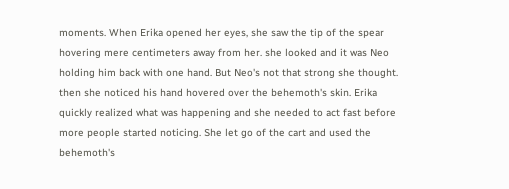moments. When Erika opened her eyes, she saw the tip of the spear hovering mere centimeters away from her. she looked and it was Neo holding him back with one hand. But Neo's not that strong she thought. then she noticed his hand hovered over the behemoth's skin. Erika quickly realized what was happening and she needed to act fast before more people started noticing. She let go of the cart and used the behemoth's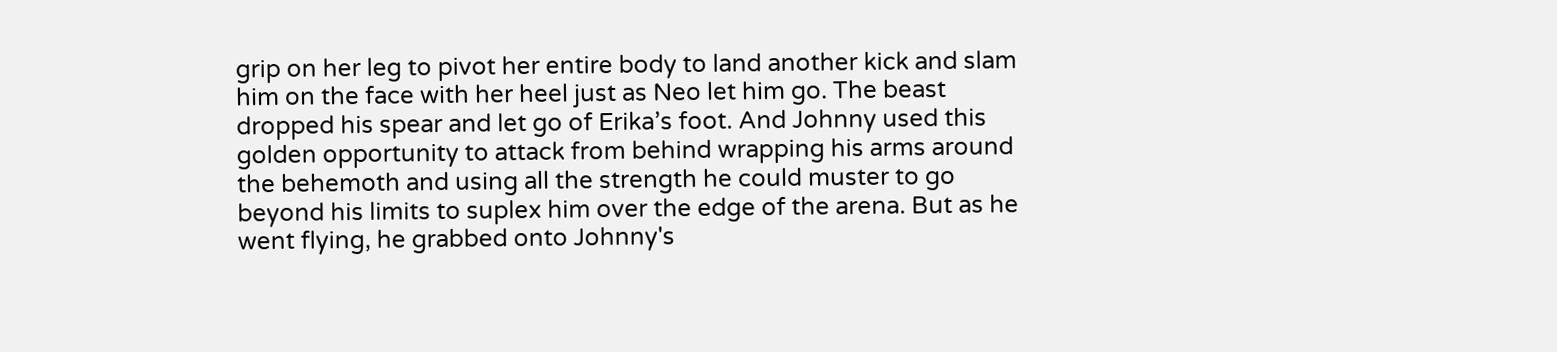grip on her leg to pivot her entire body to land another kick and slam him on the face with her heel just as Neo let him go. The beast dropped his spear and let go of Erika’s foot. And Johnny used this golden opportunity to attack from behind wrapping his arms around the behemoth and using all the strength he could muster to go beyond his limits to suplex him over the edge of the arena. But as he went flying, he grabbed onto Johnny's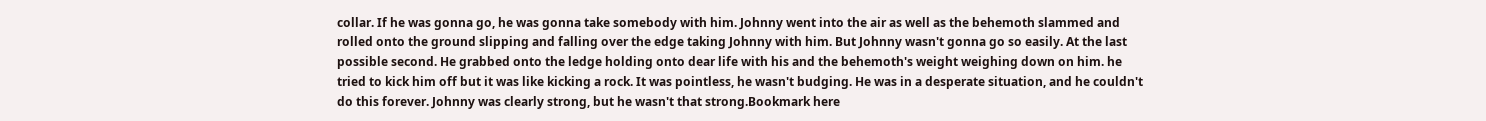collar. If he was gonna go, he was gonna take somebody with him. Johnny went into the air as well as the behemoth slammed and rolled onto the ground slipping and falling over the edge taking Johnny with him. But Johnny wasn't gonna go so easily. At the last possible second. He grabbed onto the ledge holding onto dear life with his and the behemoth's weight weighing down on him. he tried to kick him off but it was like kicking a rock. It was pointless, he wasn't budging. He was in a desperate situation, and he couldn't do this forever. Johnny was clearly strong, but he wasn't that strong.Bookmark here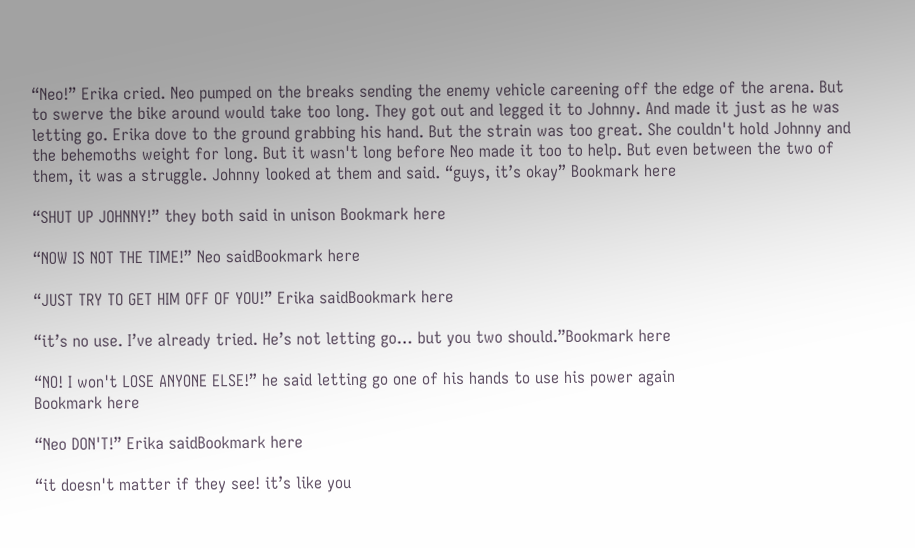“Neo!” Erika cried. Neo pumped on the breaks sending the enemy vehicle careening off the edge of the arena. But to swerve the bike around would take too long. They got out and legged it to Johnny. And made it just as he was letting go. Erika dove to the ground grabbing his hand. But the strain was too great. She couldn't hold Johnny and the behemoths weight for long. But it wasn't long before Neo made it too to help. But even between the two of them, it was a struggle. Johnny looked at them and said. “guys, it’s okay” Bookmark here

“SHUT UP JOHNNY!” they both said in unison Bookmark here

“NOW IS NOT THE TIME!” Neo saidBookmark here

“JUST TRY TO GET HIM OFF OF YOU!” Erika saidBookmark here

“it’s no use. I’ve already tried. He’s not letting go… but you two should.”Bookmark here

“NO! I won't LOSE ANYONE ELSE!” he said letting go one of his hands to use his power again
Bookmark here

“Neo DON'T!” Erika saidBookmark here

“it doesn't matter if they see! it’s like you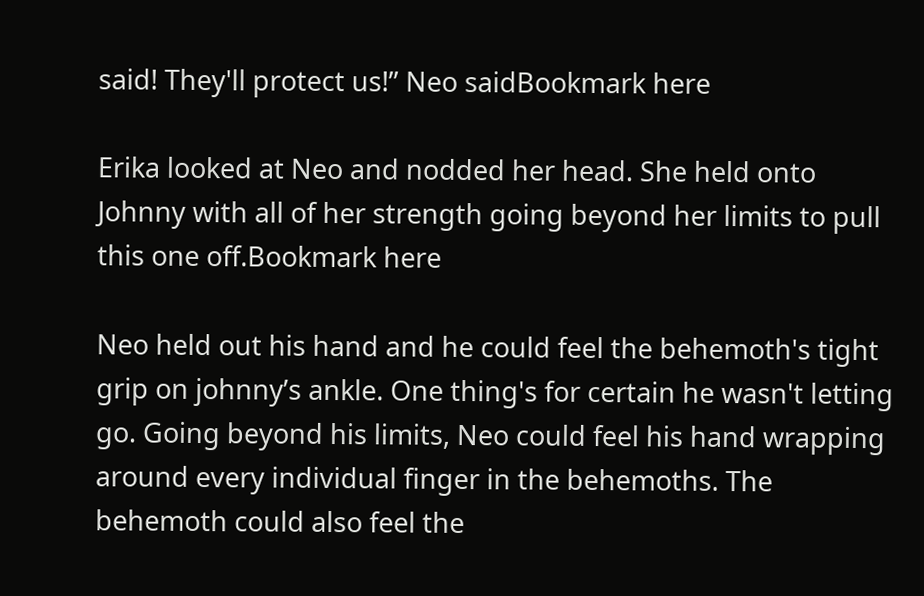said! They'll protect us!” Neo saidBookmark here

Erika looked at Neo and nodded her head. She held onto Johnny with all of her strength going beyond her limits to pull this one off.Bookmark here

Neo held out his hand and he could feel the behemoth's tight grip on johnny’s ankle. One thing's for certain he wasn't letting go. Going beyond his limits, Neo could feel his hand wrapping around every individual finger in the behemoths. The behemoth could also feel the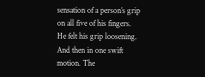sensation of a person’s grip on all five of his fingers. He felt his grip loosening. And then in one swift motion. The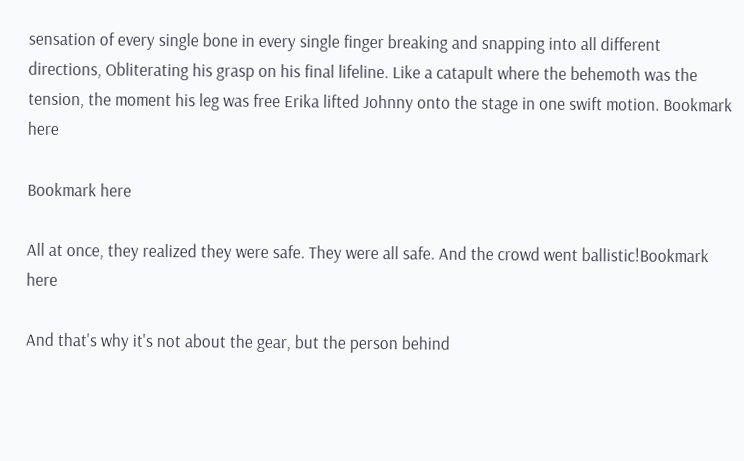sensation of every single bone in every single finger breaking and snapping into all different directions, Obliterating his grasp on his final lifeline. Like a catapult where the behemoth was the tension, the moment his leg was free Erika lifted Johnny onto the stage in one swift motion. Bookmark here

Bookmark here

All at once, they realized they were safe. They were all safe. And the crowd went ballistic!Bookmark here

And that's why it's not about the gear, but the person behind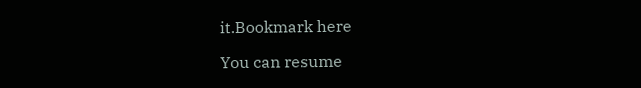it.Bookmark here

You can resume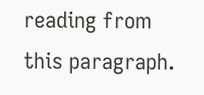reading from this paragraph.